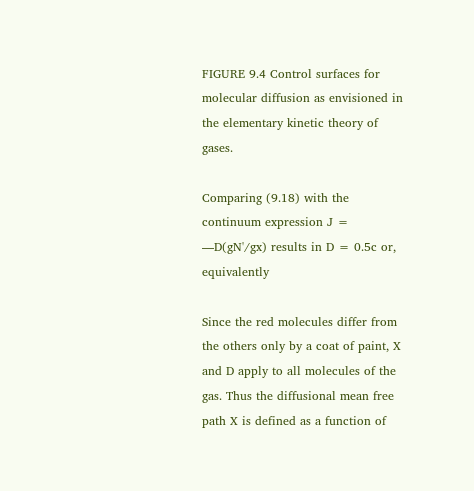FIGURE 9.4 Control surfaces for molecular diffusion as envisioned in the elementary kinetic theory of gases.

Comparing (9.18) with the continuum expression J = —D(gN'/gx) results in D = 0.5c or, equivalently

Since the red molecules differ from the others only by a coat of paint, X and D apply to all molecules of the gas. Thus the diffusional mean free path X is defined as a function of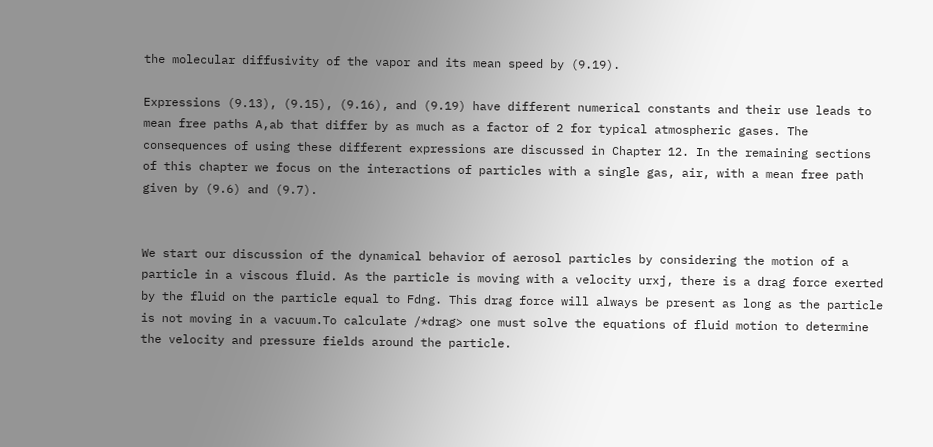the molecular diffusivity of the vapor and its mean speed by (9.19).

Expressions (9.13), (9.15), (9.16), and (9.19) have different numerical constants and their use leads to mean free paths A,ab that differ by as much as a factor of 2 for typical atmospheric gases. The consequences of using these different expressions are discussed in Chapter 12. In the remaining sections of this chapter we focus on the interactions of particles with a single gas, air, with a mean free path given by (9.6) and (9.7).


We start our discussion of the dynamical behavior of aerosol particles by considering the motion of a particle in a viscous fluid. As the particle is moving with a velocity urxj, there is a drag force exerted by the fluid on the particle equal to Fdng. This drag force will always be present as long as the particle is not moving in a vacuum.To calculate /*drag> one must solve the equations of fluid motion to determine the velocity and pressure fields around the particle.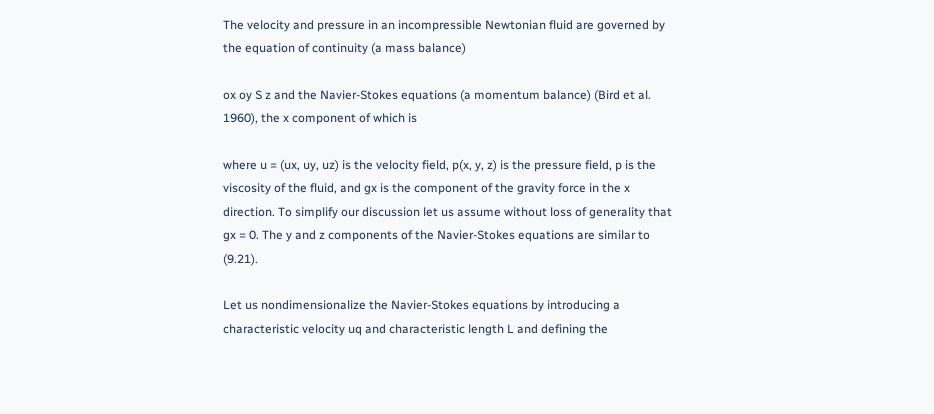The velocity and pressure in an incompressible Newtonian fluid are governed by the equation of continuity (a mass balance)

ox oy S z and the Navier-Stokes equations (a momentum balance) (Bird et al. 1960), the x component of which is

where u = (ux, uy, uz) is the velocity field, p(x, y, z) is the pressure field, p is the viscosity of the fluid, and gx is the component of the gravity force in the x direction. To simplify our discussion let us assume without loss of generality that gx = 0. The y and z components of the Navier-Stokes equations are similar to (9.21).

Let us nondimensionalize the Navier-Stokes equations by introducing a characteristic velocity uq and characteristic length L and defining the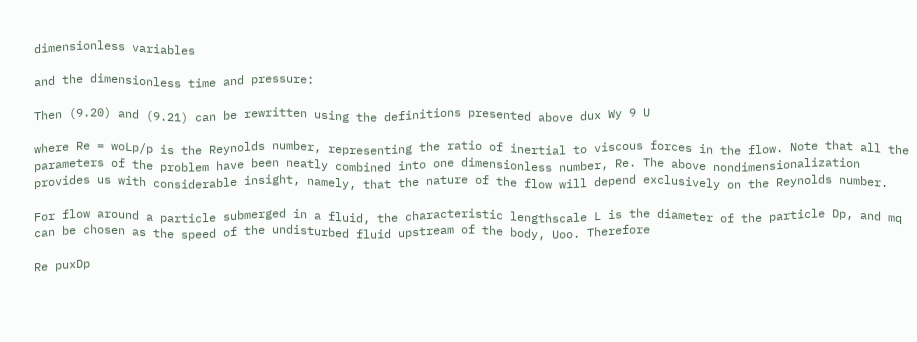dimensionless variables

and the dimensionless time and pressure:

Then (9.20) and (9.21) can be rewritten using the definitions presented above dux Wy 9 U

where Re = woLp/p is the Reynolds number, representing the ratio of inertial to viscous forces in the flow. Note that all the parameters of the problem have been neatly combined into one dimensionless number, Re. The above nondimensionalization provides us with considerable insight, namely, that the nature of the flow will depend exclusively on the Reynolds number.

For flow around a particle submerged in a fluid, the characteristic lengthscale L is the diameter of the particle Dp, and mq can be chosen as the speed of the undisturbed fluid upstream of the body, Uoo. Therefore

Re puxDp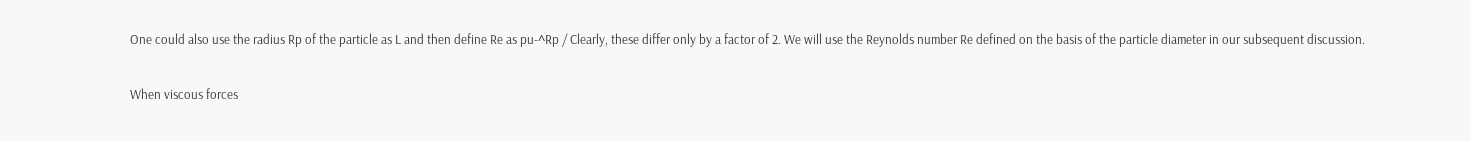One could also use the radius Rp of the particle as L and then define Re as pu-^Rp / Clearly, these differ only by a factor of 2. We will use the Reynolds number Re defined on the basis of the particle diameter in our subsequent discussion.

When viscous forces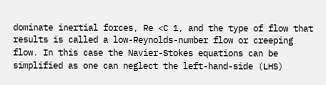dominate inertial forces, Re <C 1, and the type of flow that results is called a low-Reynolds-number flow or creeping flow. In this case the Navier-Stokes equations can be simplified as one can neglect the left-hand-side (LHS)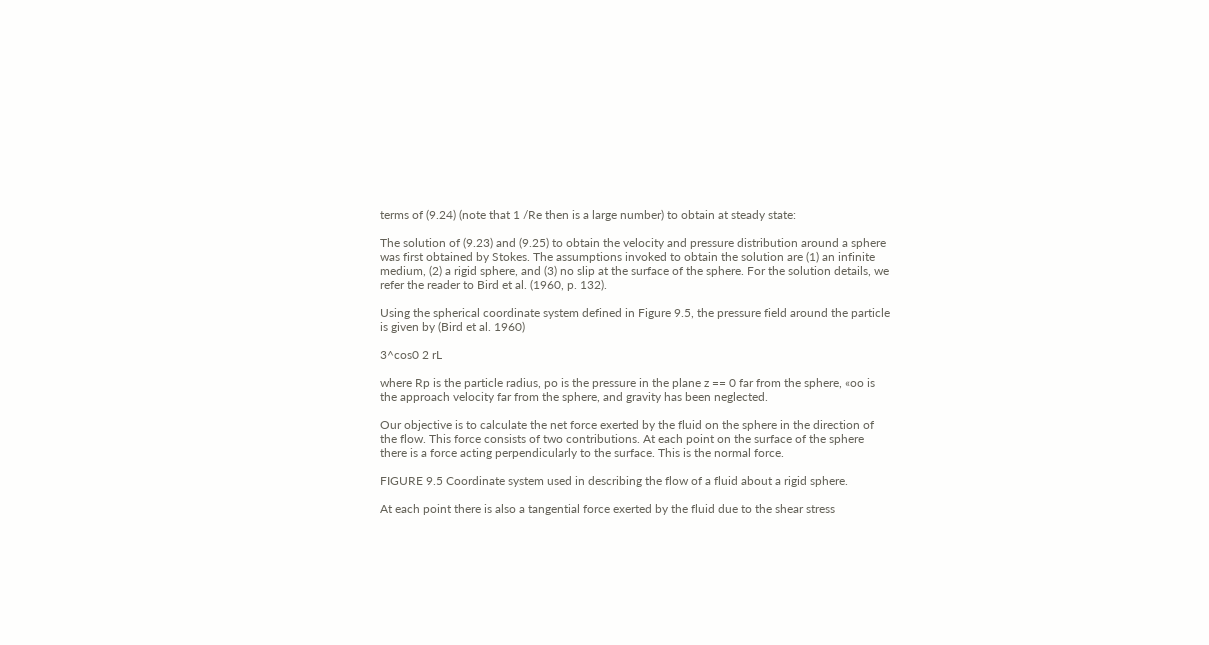terms of (9.24) (note that 1 /Re then is a large number) to obtain at steady state:

The solution of (9.23) and (9.25) to obtain the velocity and pressure distribution around a sphere was first obtained by Stokes. The assumptions invoked to obtain the solution are (1) an infinite medium, (2) a rigid sphere, and (3) no slip at the surface of the sphere. For the solution details, we refer the reader to Bird et al. (1960, p. 132).

Using the spherical coordinate system defined in Figure 9.5, the pressure field around the particle is given by (Bird et al. 1960)

3^cos0 2 rL

where Rp is the particle radius, po is the pressure in the plane z == 0 far from the sphere, «oo is the approach velocity far from the sphere, and gravity has been neglected.

Our objective is to calculate the net force exerted by the fluid on the sphere in the direction of the flow. This force consists of two contributions. At each point on the surface of the sphere there is a force acting perpendicularly to the surface. This is the normal force.

FIGURE 9.5 Coordinate system used in describing the flow of a fluid about a rigid sphere.

At each point there is also a tangential force exerted by the fluid due to the shear stress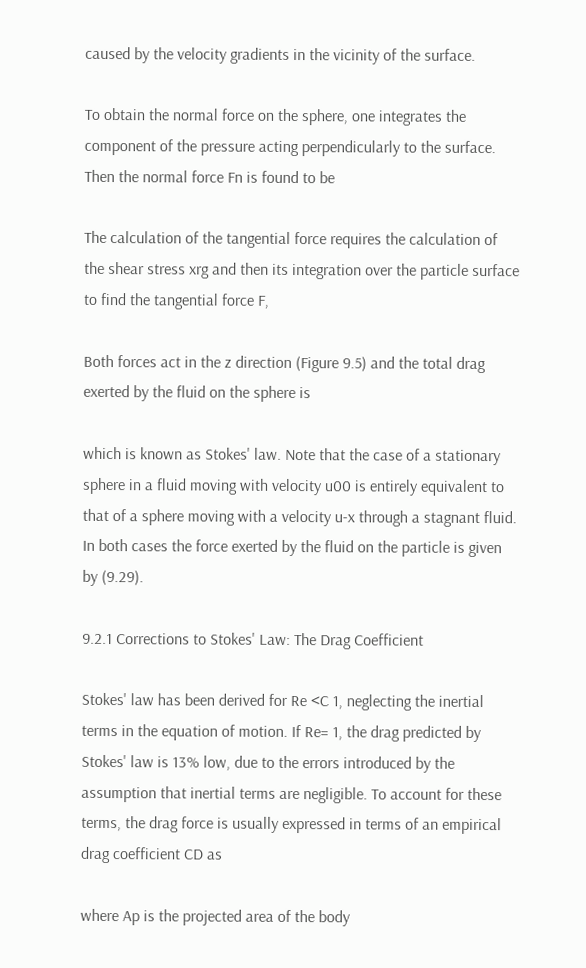caused by the velocity gradients in the vicinity of the surface.

To obtain the normal force on the sphere, one integrates the component of the pressure acting perpendicularly to the surface. Then the normal force Fn is found to be

The calculation of the tangential force requires the calculation of the shear stress xrg and then its integration over the particle surface to find the tangential force F,

Both forces act in the z direction (Figure 9.5) and the total drag exerted by the fluid on the sphere is

which is known as Stokes' law. Note that the case of a stationary sphere in a fluid moving with velocity u00 is entirely equivalent to that of a sphere moving with a velocity u-x through a stagnant fluid. In both cases the force exerted by the fluid on the particle is given by (9.29).

9.2.1 Corrections to Stokes' Law: The Drag Coefficient

Stokes' law has been derived for Re <C 1, neglecting the inertial terms in the equation of motion. If Re= 1, the drag predicted by Stokes' law is 13% low, due to the errors introduced by the assumption that inertial terms are negligible. To account for these terms, the drag force is usually expressed in terms of an empirical drag coefficient CD as

where Ap is the projected area of the body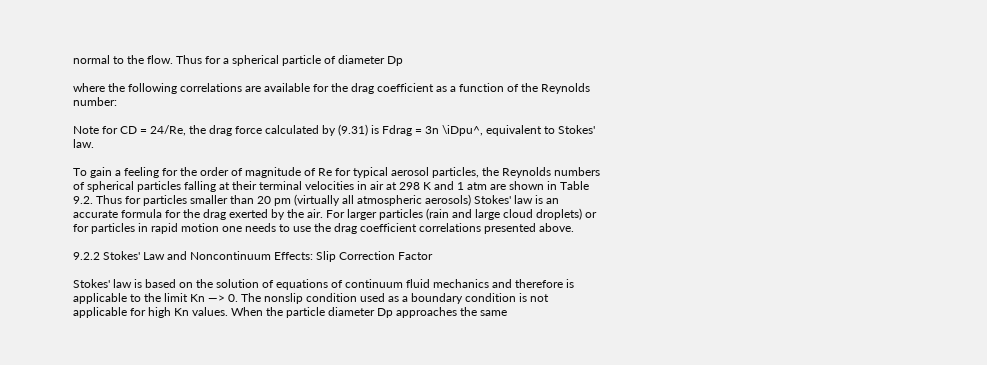normal to the flow. Thus for a spherical particle of diameter Dp

where the following correlations are available for the drag coefficient as a function of the Reynolds number:

Note for CD = 24/Re, the drag force calculated by (9.31) is Fdrag = 3n \iDpu^, equivalent to Stokes' law.

To gain a feeling for the order of magnitude of Re for typical aerosol particles, the Reynolds numbers of spherical particles falling at their terminal velocities in air at 298 K and 1 atm are shown in Table 9.2. Thus for particles smaller than 20 pm (virtually all atmospheric aerosols) Stokes' law is an accurate formula for the drag exerted by the air. For larger particles (rain and large cloud droplets) or for particles in rapid motion one needs to use the drag coefficient correlations presented above.

9.2.2 Stokes' Law and Noncontinuum Effects: Slip Correction Factor

Stokes' law is based on the solution of equations of continuum fluid mechanics and therefore is applicable to the limit Kn —> 0. The nonslip condition used as a boundary condition is not applicable for high Kn values. When the particle diameter Dp approaches the same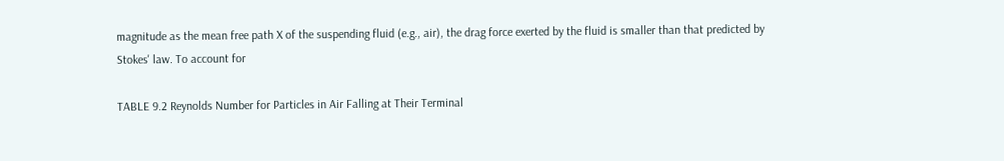magnitude as the mean free path X of the suspending fluid (e.g., air), the drag force exerted by the fluid is smaller than that predicted by Stokes' law. To account for

TABLE 9.2 Reynolds Number for Particles in Air Falling at Their Terminal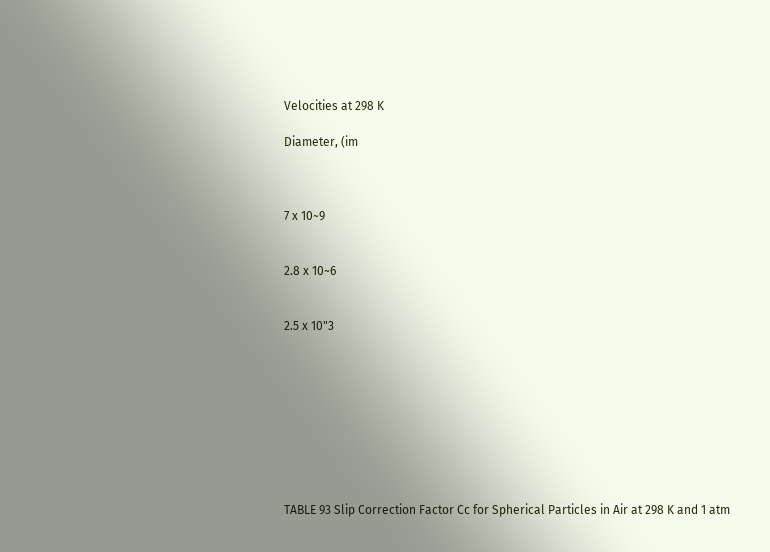Velocities at 298 K

Diameter, (im



7 x 10~9


2.8 x 10~6


2.5 x 10"3









TABLE 93 Slip Correction Factor Cc for Spherical Particles in Air at 298 K and 1 atm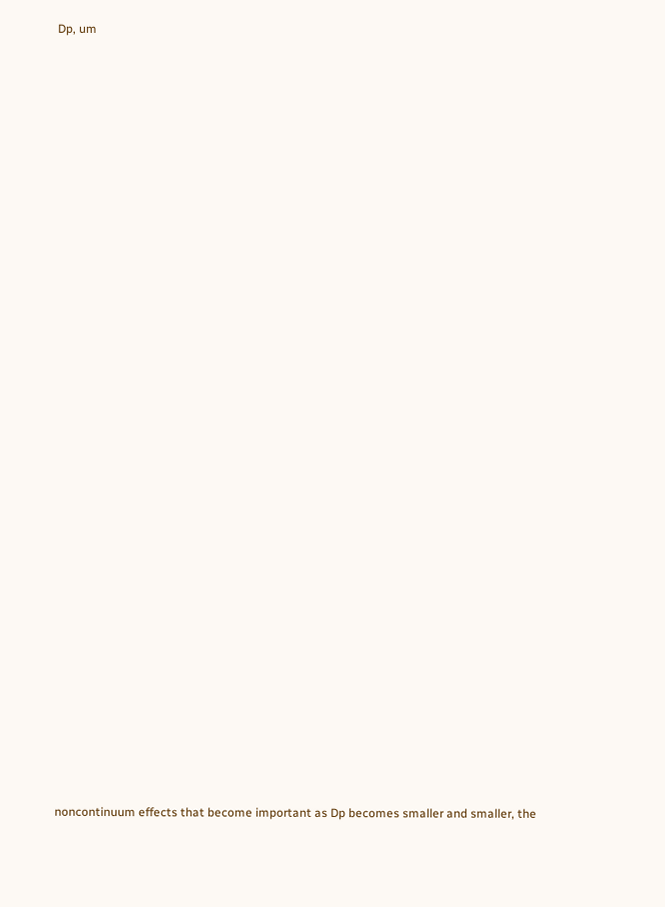Dp, um


































noncontinuum effects that become important as Dp becomes smaller and smaller, the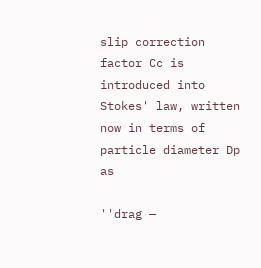slip correction factor Cc is introduced into Stokes' law, written now in terms of particle diameter Dp as

''drag —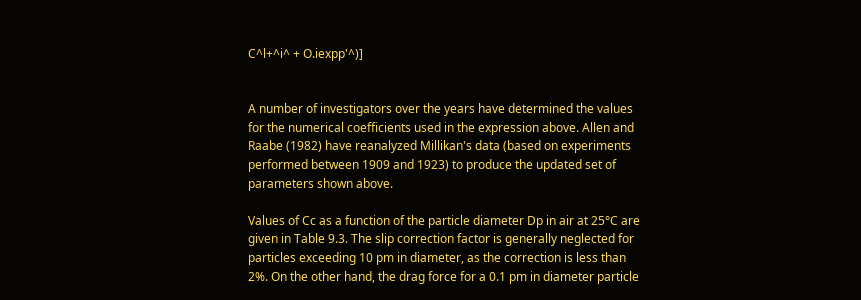C^l+^i^ + O.iexpp'^)]


A number of investigators over the years have determined the values for the numerical coefficients used in the expression above. Allen and Raabe (1982) have reanalyzed Millikan's data (based on experiments performed between 1909 and 1923) to produce the updated set of parameters shown above.

Values of Cc as a function of the particle diameter Dp in air at 25°C are given in Table 9.3. The slip correction factor is generally neglected for particles exceeding 10 pm in diameter, as the correction is less than 2%. On the other hand, the drag force for a 0.1 pm in diameter particle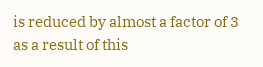is reduced by almost a factor of 3 as a result of this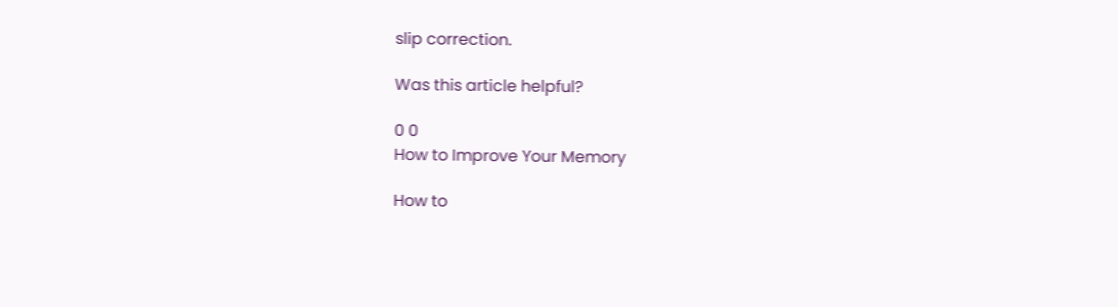slip correction.

Was this article helpful?

0 0
How to Improve Your Memory

How to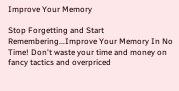Improve Your Memory

Stop Forgetting and Start Remembering...Improve Your Memory In No Time! Don't waste your time and money on fancy tactics and overpriced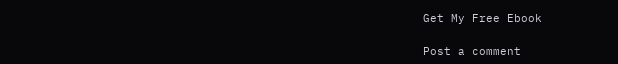Get My Free Ebook

Post a comment